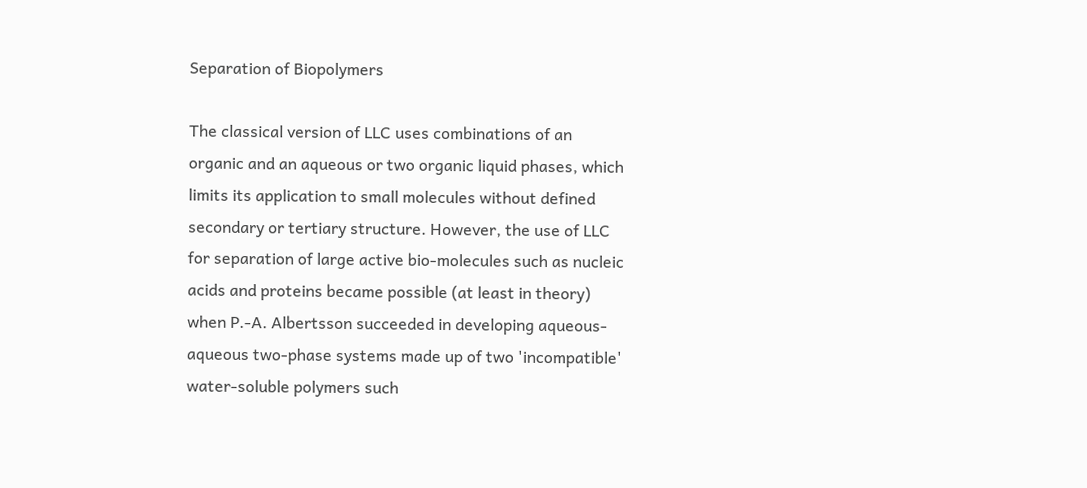Separation of Biopolymers

The classical version of LLC uses combinations of an organic and an aqueous or two organic liquid phases, which limits its application to small molecules without defined secondary or tertiary structure. However, the use of LLC for separation of large active bio-molecules such as nucleic acids and proteins became possible (at least in theory) when P.-A. Albertsson succeeded in developing aqueous-aqueous two-phase systems made up of two 'incompatible' water-soluble polymers such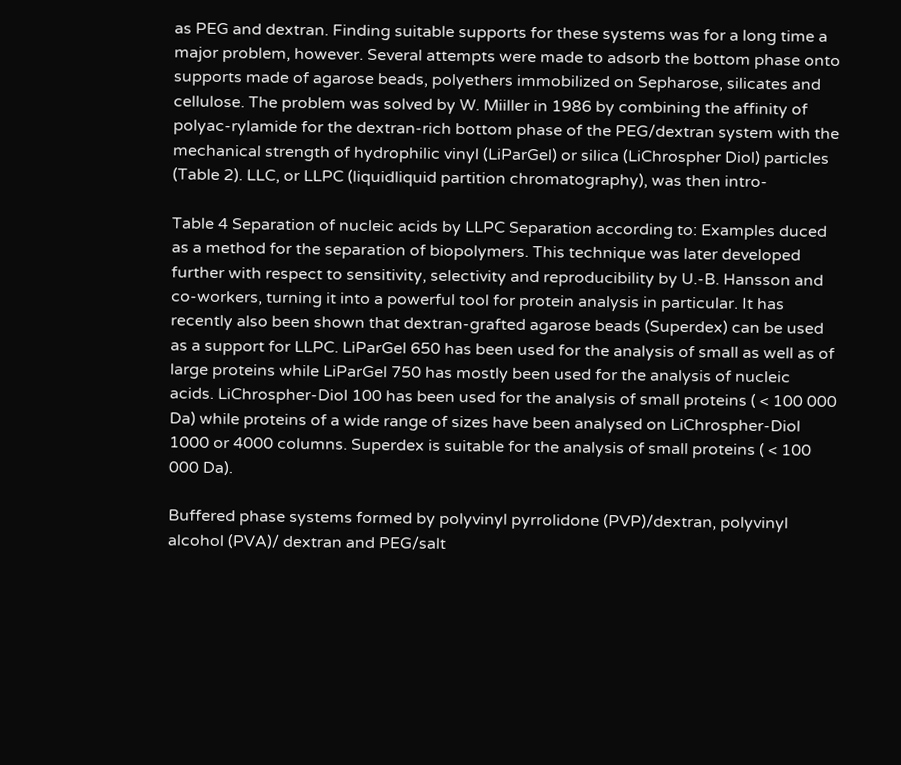as PEG and dextran. Finding suitable supports for these systems was for a long time a major problem, however. Several attempts were made to adsorb the bottom phase onto supports made of agarose beads, polyethers immobilized on Sepharose, silicates and cellulose. The problem was solved by W. Miiller in 1986 by combining the affinity of polyac-rylamide for the dextran-rich bottom phase of the PEG/dextran system with the mechanical strength of hydrophilic vinyl (LiParGel) or silica (LiChrospher Diol) particles (Table 2). LLC, or LLPC (liquidliquid partition chromatography), was then intro-

Table 4 Separation of nucleic acids by LLPC Separation according to: Examples duced as a method for the separation of biopolymers. This technique was later developed further with respect to sensitivity, selectivity and reproducibility by U.-B. Hansson and co-workers, turning it into a powerful tool for protein analysis in particular. It has recently also been shown that dextran-grafted agarose beads (Superdex) can be used as a support for LLPC. LiParGel 650 has been used for the analysis of small as well as of large proteins while LiParGel 750 has mostly been used for the analysis of nucleic acids. LiChrospher-Diol 100 has been used for the analysis of small proteins ( < 100 000 Da) while proteins of a wide range of sizes have been analysed on LiChrospher-Diol 1000 or 4000 columns. Superdex is suitable for the analysis of small proteins ( < 100 000 Da).

Buffered phase systems formed by polyvinyl pyrrolidone (PVP)/dextran, polyvinyl alcohol (PVA)/ dextran and PEG/salt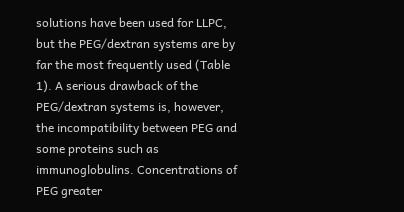solutions have been used for LLPC, but the PEG/dextran systems are by far the most frequently used (Table 1). A serious drawback of the PEG/dextran systems is, however, the incompatibility between PEG and some proteins such as immunoglobulins. Concentrations of PEG greater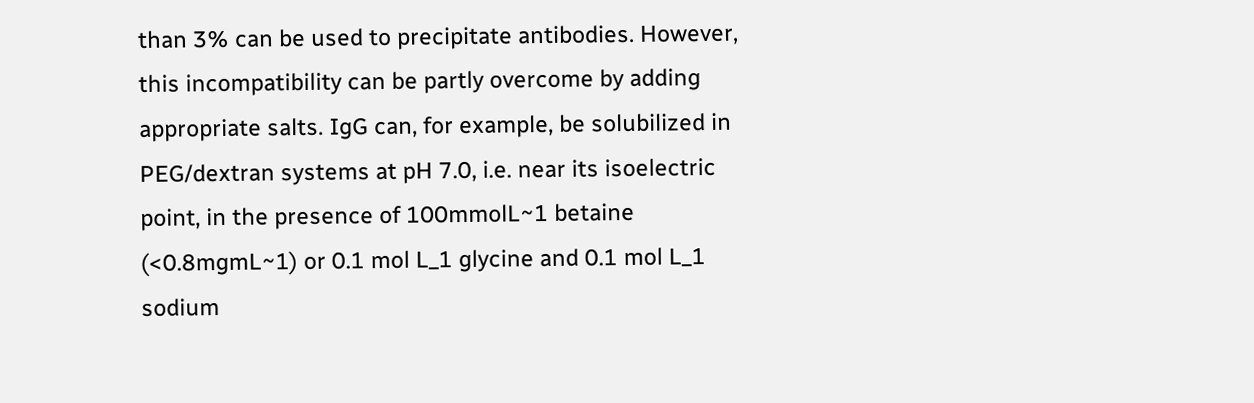than 3% can be used to precipitate antibodies. However, this incompatibility can be partly overcome by adding appropriate salts. IgG can, for example, be solubilized in PEG/dextran systems at pH 7.0, i.e. near its isoelectric point, in the presence of 100mmolL~1 betaine (<0.8mgmL~1) or 0.1 mol L_1 glycine and 0.1 mol L_1 sodium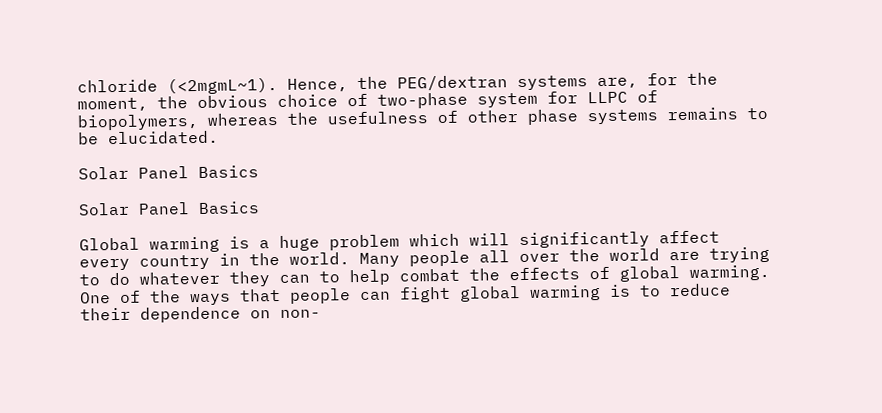chloride (<2mgmL~1). Hence, the PEG/dextran systems are, for the moment, the obvious choice of two-phase system for LLPC of biopolymers, whereas the usefulness of other phase systems remains to be elucidated.

Solar Panel Basics

Solar Panel Basics

Global warming is a huge problem which will significantly affect every country in the world. Many people all over the world are trying to do whatever they can to help combat the effects of global warming. One of the ways that people can fight global warming is to reduce their dependence on non-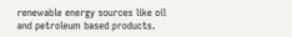renewable energy sources like oil and petroleum based products.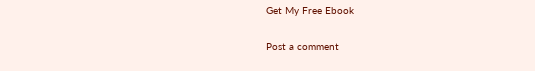Get My Free Ebook

Post a comment